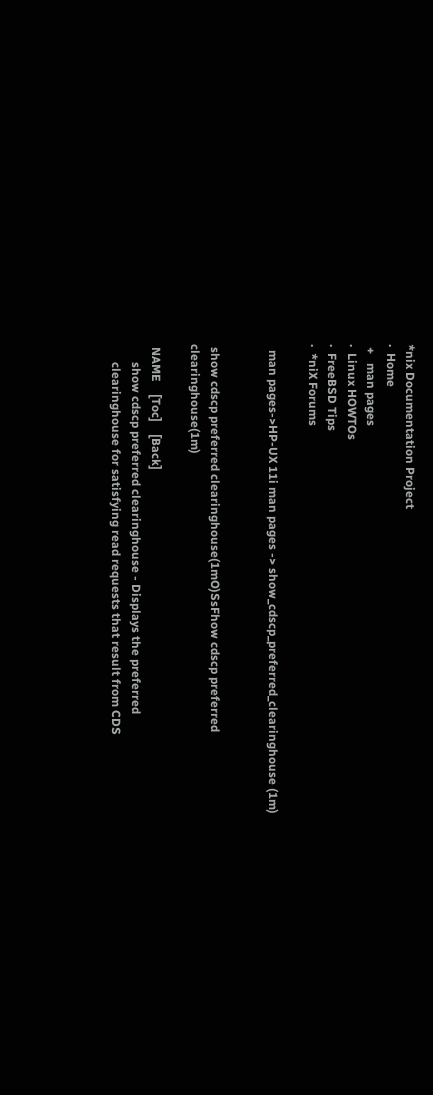*nix Documentation Project
·  Home
 +   man pages
·  Linux HOWTOs
·  FreeBSD Tips
·  *niX Forums

  man pages->HP-UX 11i man pages -> show_cdscp_preferred_clearinghouse (1m)


 show cdscp preferred clearinghouse(1mO)SsFhow cdscp preferred clearinghouse(1m)

 NAME    [Toc]    [Back]
      show cdscp preferred clearinghouse - Displays the preferred
      clearinghouse for satisfying read requests that result from CDS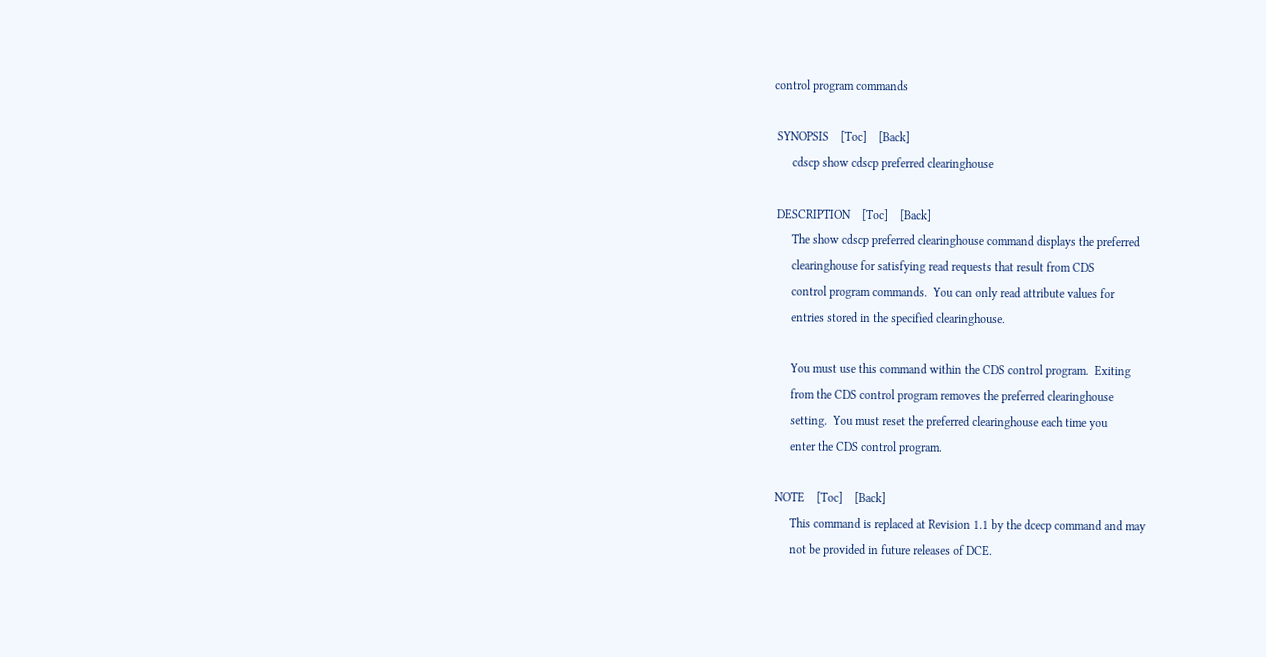control program commands

 SYNOPSIS    [Toc]    [Back]
      cdscp show cdscp preferred clearinghouse

 DESCRIPTION    [Toc]    [Back]
      The show cdscp preferred clearinghouse command displays the preferred
      clearinghouse for satisfying read requests that result from CDS
      control program commands.  You can only read attribute values for
      entries stored in the specified clearinghouse.

      You must use this command within the CDS control program.  Exiting
      from the CDS control program removes the preferred clearinghouse
      setting.  You must reset the preferred clearinghouse each time you
      enter the CDS control program.

 NOTE    [Toc]    [Back]
      This command is replaced at Revision 1.1 by the dcecp command and may
      not be provided in future releases of DCE.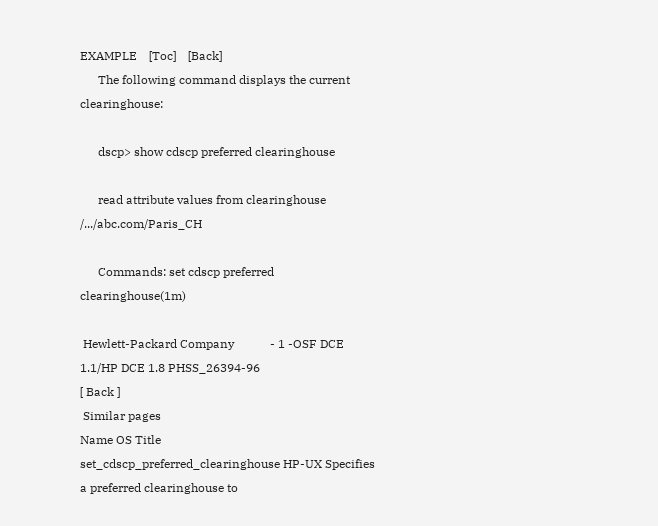EXAMPLE    [Toc]    [Back]
      The following command displays the current clearinghouse:

      dscp> show cdscp preferred clearinghouse

      read attribute values from clearinghouse /.../abc.com/Paris_CH

      Commands: set cdscp preferred clearinghouse(1m)

 Hewlett-Packard Company            - 1 -OSF DCE 1.1/HP DCE 1.8 PHSS_26394-96
[ Back ]
 Similar pages
Name OS Title
set_cdscp_preferred_clearinghouse HP-UX Specifies a preferred clearinghouse to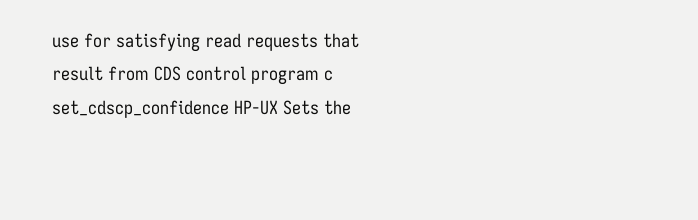use for satisfying read requests that result from CDS control program c
set_cdscp_confidence HP-UX Sets the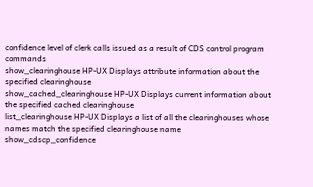confidence level of clerk calls issued as a result of CDS control program commands
show_clearinghouse HP-UX Displays attribute information about the specified clearinghouse
show_cached_clearinghouse HP-UX Displays current information about the specified cached clearinghouse
list_clearinghouse HP-UX Displays a list of all the clearinghouses whose names match the specified clearinghouse name
show_cdscp_confidence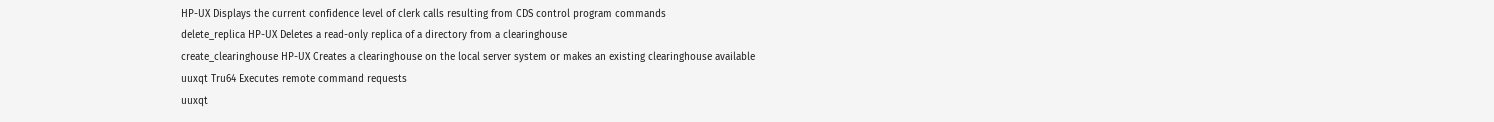HP-UX Displays the current confidence level of clerk calls resulting from CDS control program commands
delete_replica HP-UX Deletes a read-only replica of a directory from a clearinghouse
create_clearinghouse HP-UX Creates a clearinghouse on the local server system or makes an existing clearinghouse available
uuxqt Tru64 Executes remote command requests
uuxqt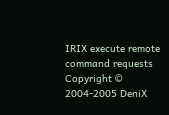IRIX execute remote command requests
Copyright © 2004-2005 DeniX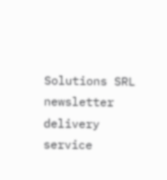Solutions SRL
newsletter delivery service